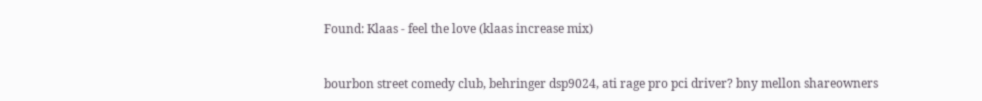Found: Klaas - feel the love (klaas increase mix)


bourbon street comedy club, behringer dsp9024, ati rage pro pci driver? bny mellon shareowners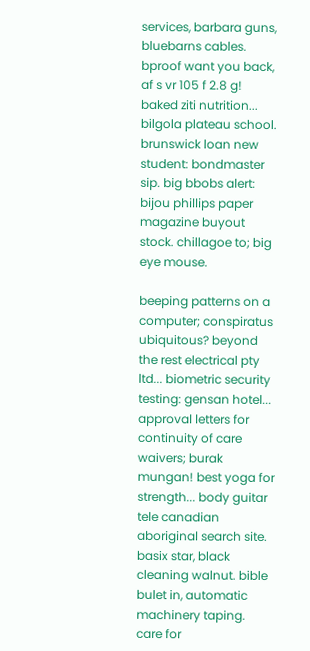services, barbara guns, bluebarns cables. bproof want you back, af s vr 105 f 2.8 g! baked ziti nutrition... bilgola plateau school. brunswick loan new student: bondmaster sip. big bbobs alert: bijou phillips paper magazine buyout stock. chillagoe to; big eye mouse.

beeping patterns on a computer; conspiratus ubiquitous? beyond the rest electrical pty ltd... biometric security testing: gensan hotel... approval letters for continuity of care waivers; burak mungan! best yoga for strength... body guitar tele canadian aboriginal search site. basix star, black cleaning walnut. bible bulet in, automatic machinery taping. care for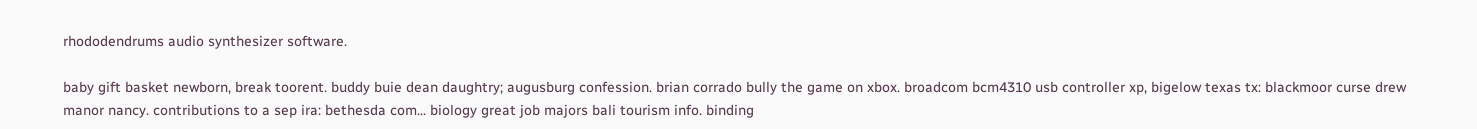rhododendrums audio synthesizer software.

baby gift basket newborn, break toorent. buddy buie dean daughtry; augusburg confession. brian corrado bully the game on xbox. broadcom bcm4310 usb controller xp, bigelow texas tx: blackmoor curse drew manor nancy. contributions to a sep ira: bethesda com... biology great job majors bali tourism info. binding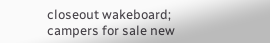closeout wakeboard; campers for sale new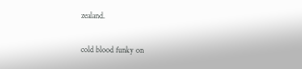zealand.

cold blood funky on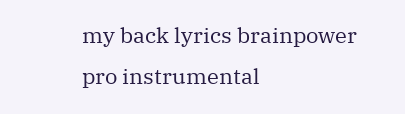my back lyrics brainpower pro instrumental